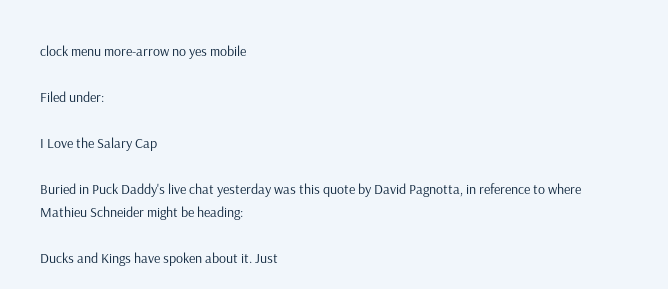clock menu more-arrow no yes mobile

Filed under:

I Love the Salary Cap

Buried in Puck Daddy's live chat yesterday was this quote by David Pagnotta, in reference to where Mathieu Schneider might be heading:

Ducks and Kings have spoken about it. Just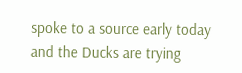spoke to a source early today and the Ducks are trying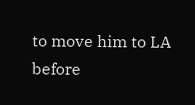to move him to LA before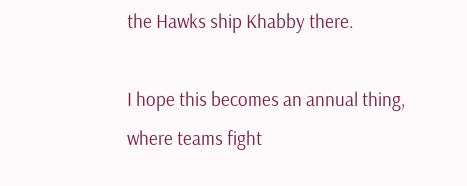the Hawks ship Khabby there.

I hope this becomes an annual thing, where teams fight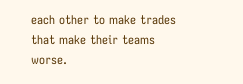each other to make trades that make their teams worse.